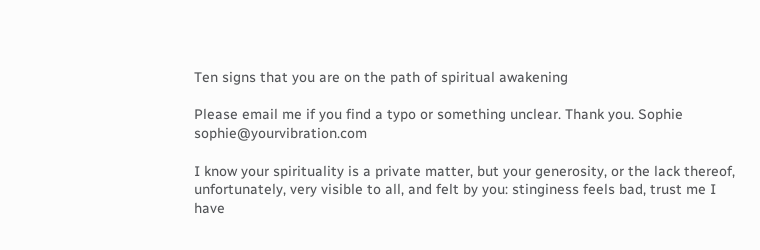Ten signs that you are on the path of spiritual awakening

Please email me if you find a typo or something unclear. Thank you. Sophie sophie@yourvibration.com

I know your spirituality is a private matter, but your generosity, or the lack thereof, unfortunately, very visible to all, and felt by you: stinginess feels bad, trust me I have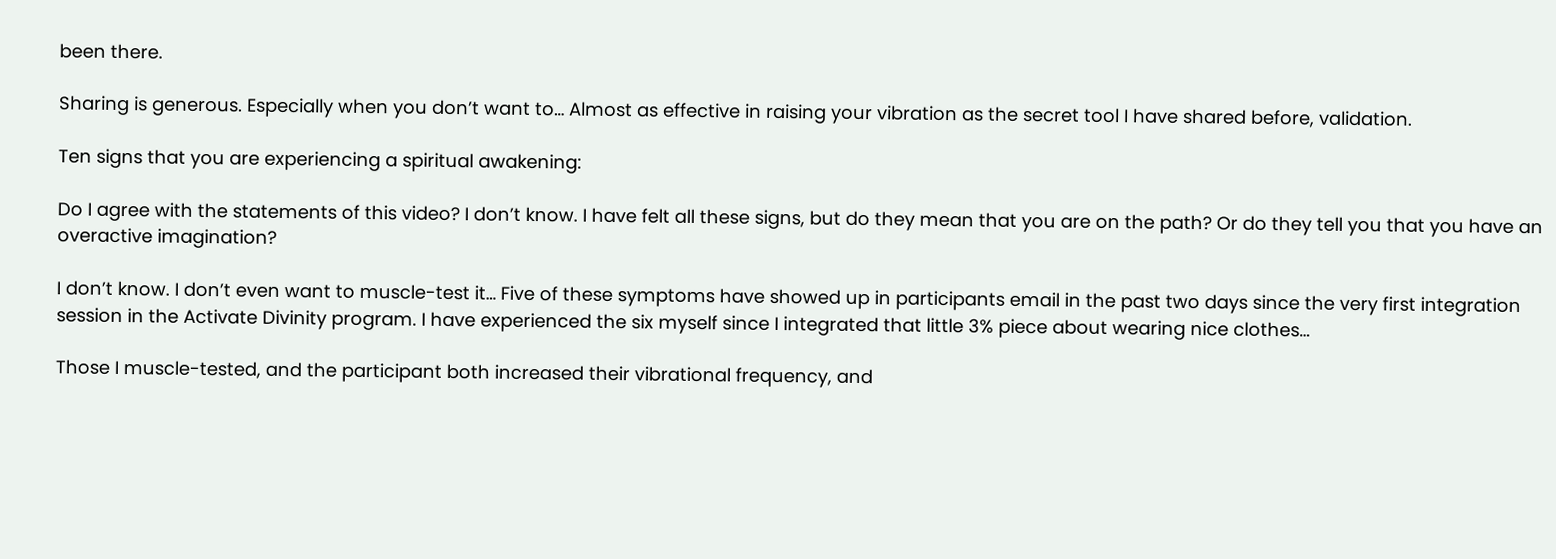been there.

Sharing is generous. Especially when you don’t want to… Almost as effective in raising your vibration as the secret tool I have shared before, validation.

Ten signs that you are experiencing a spiritual awakening:

Do I agree with the statements of this video? I don’t know. I have felt all these signs, but do they mean that you are on the path? Or do they tell you that you have an overactive imagination?

I don’t know. I don’t even want to muscle-test it… Five of these symptoms have showed up in participants email in the past two days since the very first integration session in the Activate Divinity program. I have experienced the six myself since I integrated that little 3% piece about wearing nice clothes…

Those I muscle-tested, and the participant both increased their vibrational frequency, and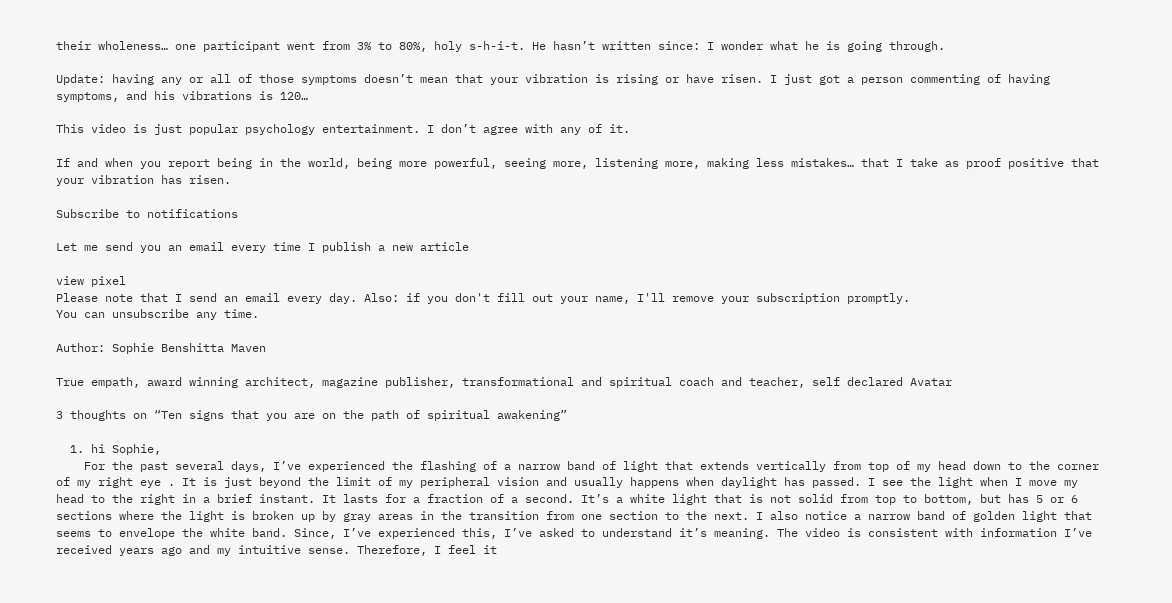their wholeness… one participant went from 3% to 80%, holy s-h-i-t. He hasn’t written since: I wonder what he is going through.

Update: having any or all of those symptoms doesn’t mean that your vibration is rising or have risen. I just got a person commenting of having symptoms, and his vibrations is 120…

This video is just popular psychology entertainment. I don’t agree with any of it.

If and when you report being in the world, being more powerful, seeing more, listening more, making less mistakes… that I take as proof positive that your vibration has risen.

Subscribe to notifications

Let me send you an email every time I publish a new article

view pixel
Please note that I send an email every day. Also: if you don't fill out your name, I'll remove your subscription promptly.
You can unsubscribe any time.

Author: Sophie Benshitta Maven

True empath, award winning architect, magazine publisher, transformational and spiritual coach and teacher, self declared Avatar

3 thoughts on “Ten signs that you are on the path of spiritual awakening”

  1. hi Sophie,
    For the past several days, I’ve experienced the flashing of a narrow band of light that extends vertically from top of my head down to the corner of my right eye . It is just beyond the limit of my peripheral vision and usually happens when daylight has passed. I see the light when I move my head to the right in a brief instant. It lasts for a fraction of a second. It’s a white light that is not solid from top to bottom, but has 5 or 6 sections where the light is broken up by gray areas in the transition from one section to the next. I also notice a narrow band of golden light that seems to envelope the white band. Since, I’ve experienced this, I’ve asked to understand it’s meaning. The video is consistent with information I’ve received years ago and my intuitive sense. Therefore, I feel it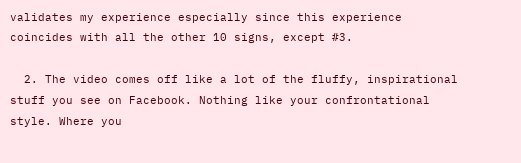validates my experience especially since this experience coincides with all the other 10 signs, except #3.

  2. The video comes off like a lot of the fluffy, inspirational stuff you see on Facebook. Nothing like your confrontational style. Where you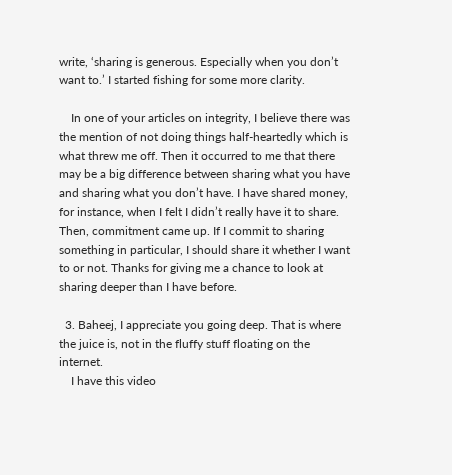write, ‘sharing is generous. Especially when you don’t want to.’ I started fishing for some more clarity.

    In one of your articles on integrity, I believe there was the mention of not doing things half-heartedly which is what threw me off. Then it occurred to me that there may be a big difference between sharing what you have and sharing what you don’t have. I have shared money, for instance, when I felt I didn’t really have it to share. Then, commitment came up. If I commit to sharing something in particular, I should share it whether I want to or not. Thanks for giving me a chance to look at sharing deeper than I have before.

  3. Baheej, I appreciate you going deep. That is where the juice is, not in the fluffy stuff floating on the internet.
    I have this video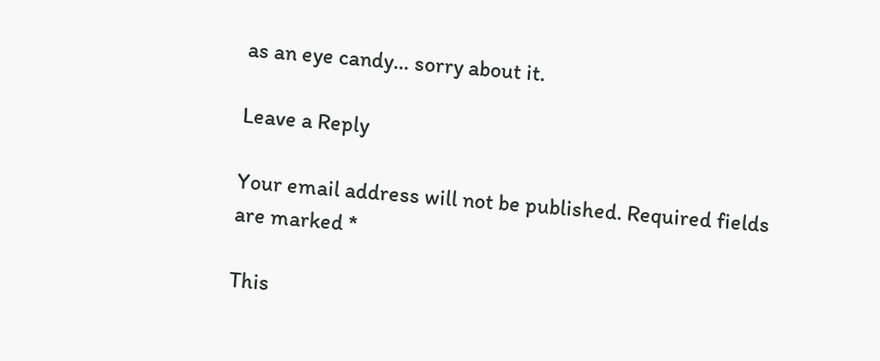as an eye candy… sorry about it.

Leave a Reply

Your email address will not be published. Required fields are marked *

This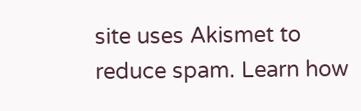site uses Akismet to reduce spam. Learn how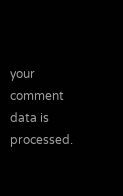your comment data is processed.